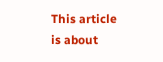This article is about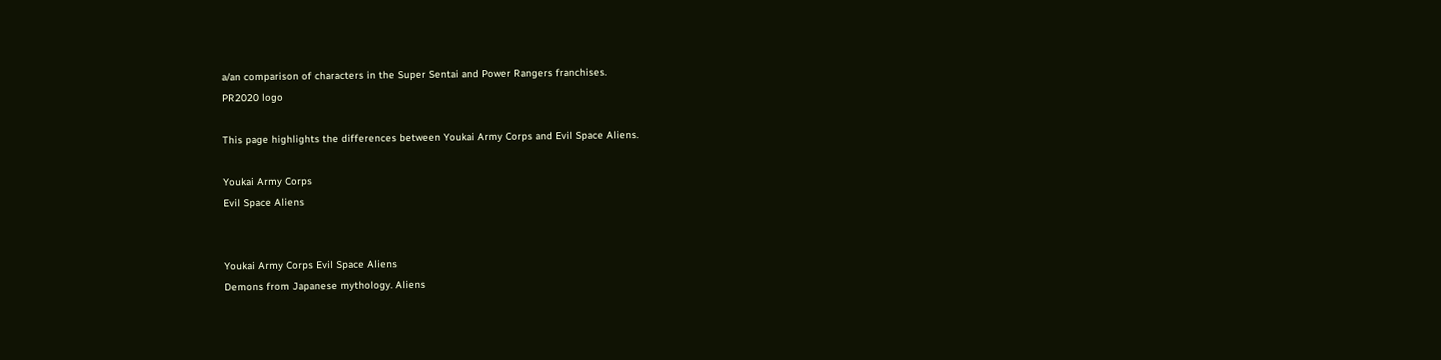a/an comparison of characters in the Super Sentai and Power Rangers franchises.
PR2020 logo

This page highlights the differences between Youkai Army Corps and Evil Space Aliens.

Youkai Army Corps
Evil Space Aliens


Youkai Army Corps Evil Space Aliens
Demons from Japanese mythology. Aliens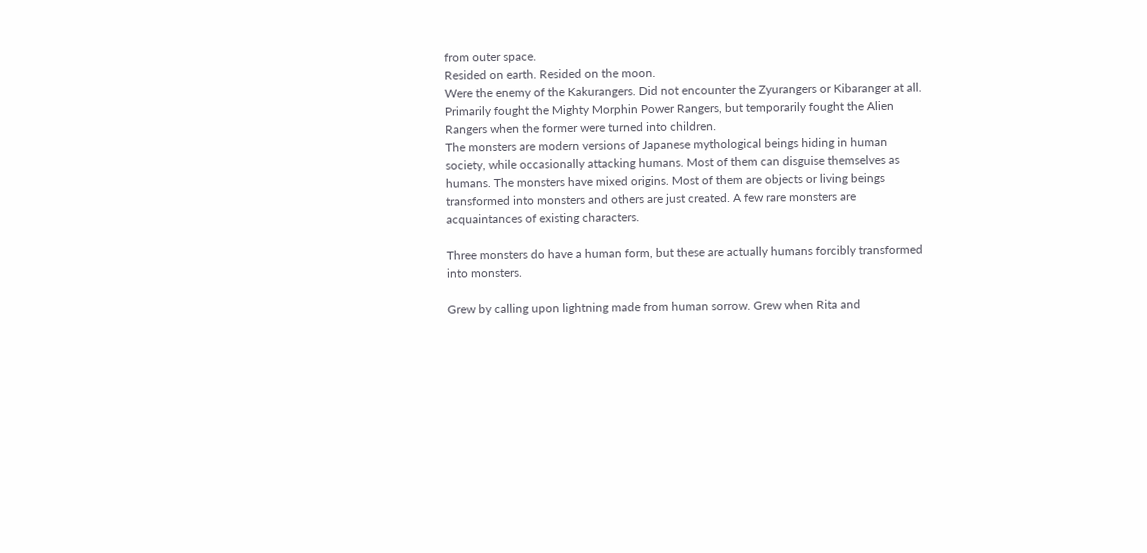from outer space.
Resided on earth. Resided on the moon.
Were the enemy of the Kakurangers. Did not encounter the Zyurangers or Kibaranger at all. Primarily fought the Mighty Morphin Power Rangers, but temporarily fought the Alien Rangers when the former were turned into children.
The monsters are modern versions of Japanese mythological beings hiding in human society, while occasionally attacking humans. Most of them can disguise themselves as humans. The monsters have mixed origins. Most of them are objects or living beings transformed into monsters and others are just created. A few rare monsters are acquaintances of existing characters.

Three monsters do have a human form, but these are actually humans forcibly transformed into monsters.

Grew by calling upon lightning made from human sorrow. Grew when Rita and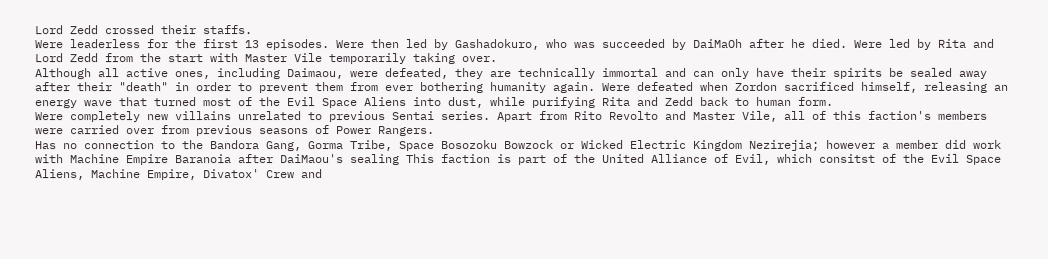Lord Zedd crossed their staffs.
Were leaderless for the first 13 episodes. Were then led by Gashadokuro, who was succeeded by DaiMaOh after he died. Were led by Rita and Lord Zedd from the start with Master Vile temporarily taking over.
Although all active ones, including Daimaou, were defeated, they are technically immortal and can only have their spirits be sealed away after their "death" in order to prevent them from ever bothering humanity again. Were defeated when Zordon sacrificed himself, releasing an energy wave that turned most of the Evil Space Aliens into dust, while purifying Rita and Zedd back to human form.
Were completely new villains unrelated to previous Sentai series. Apart from Rito Revolto and Master Vile, all of this faction's members were carried over from previous seasons of Power Rangers.
Has no connection to the Bandora Gang, Gorma Tribe, Space Bosozoku Bowzock or Wicked Electric Kingdom Nezirejia; however a member did work with Machine Empire Baranoia after DaiMaou's sealing This faction is part of the United Alliance of Evil, which consitst of the Evil Space Aliens, Machine Empire, Divatox' Crew and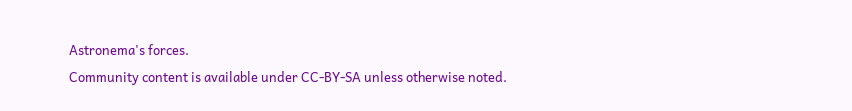Astronema's forces.
Community content is available under CC-BY-SA unless otherwise noted.